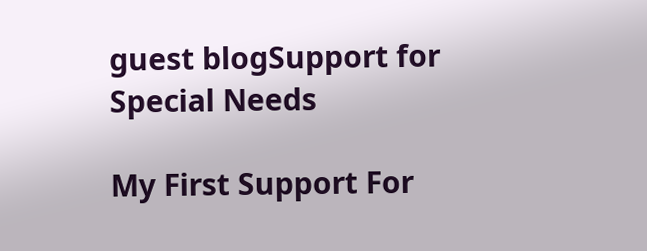guest blogSupport for Special Needs

My First Support For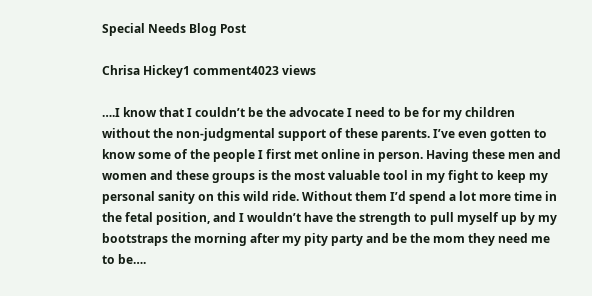Special Needs Blog Post

Chrisa Hickey1 comment4023 views

….I know that I couldn’t be the advocate I need to be for my children without the non-judgmental support of these parents. I’ve even gotten to know some of the people I first met online in person. Having these men and women and these groups is the most valuable tool in my fight to keep my personal sanity on this wild ride. Without them I’d spend a lot more time in the fetal position, and I wouldn’t have the strength to pull myself up by my bootstraps the morning after my pity party and be the mom they need me to be….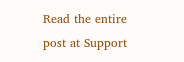Read the entire post at Support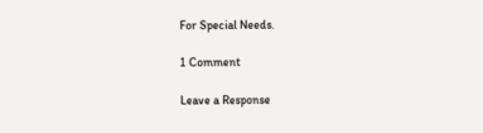For Special Needs.

1 Comment

Leave a Response